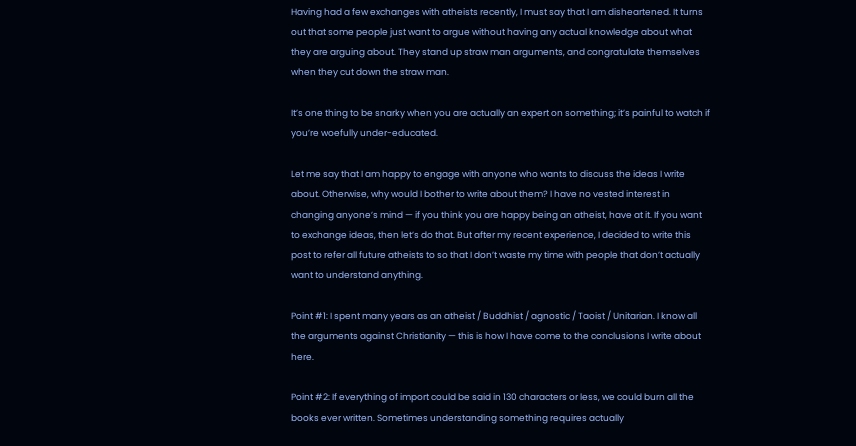Having had a few exchanges with atheists recently, I must say that I am disheartened. It turns out that some people just want to argue without having any actual knowledge about what they are arguing about. They stand up straw man arguments, and congratulate themselves when they cut down the straw man.

It’s one thing to be snarky when you are actually an expert on something; it’s painful to watch if you’re woefully under-educated.

Let me say that I am happy to engage with anyone who wants to discuss the ideas I write about. Otherwise, why would I bother to write about them? I have no vested interest in changing anyone’s mind — if you think you are happy being an atheist, have at it. If you want to exchange ideas, then let’s do that. But after my recent experience, I decided to write this post to refer all future atheists to so that I don’t waste my time with people that don’t actually want to understand anything.

Point #1: I spent many years as an atheist / Buddhist / agnostic / Taoist / Unitarian. I know all the arguments against Christianity — this is how I have come to the conclusions I write about here.

Point #2: If everything of import could be said in 130 characters or less, we could burn all the books ever written. Sometimes understanding something requires actually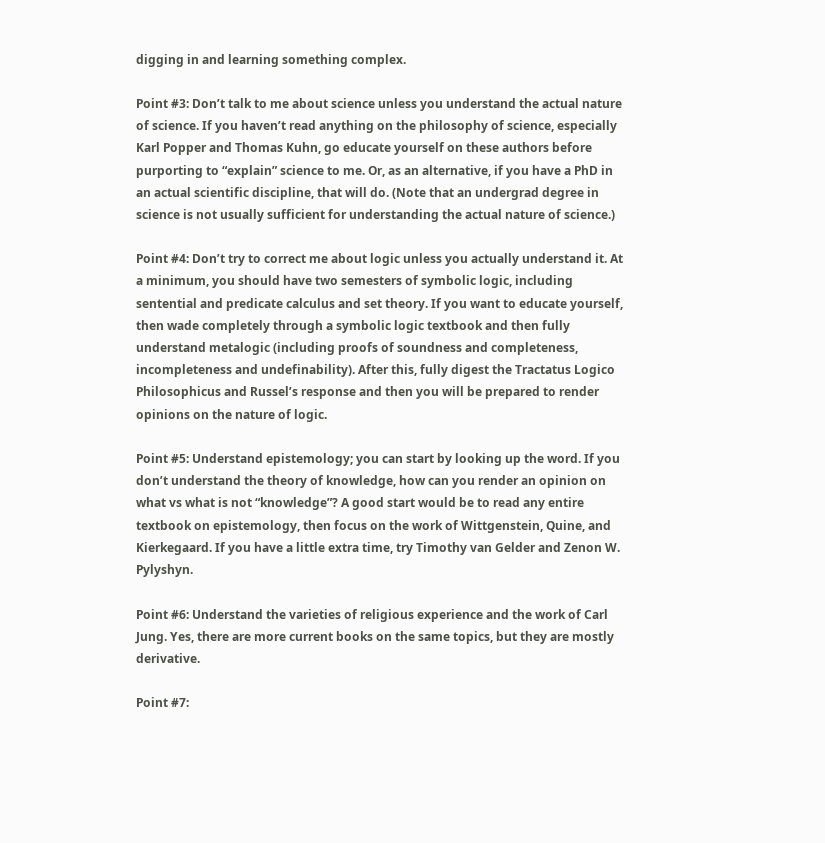digging in and learning something complex.

Point #3: Don’t talk to me about science unless you understand the actual nature of science. If you haven’t read anything on the philosophy of science, especially Karl Popper and Thomas Kuhn, go educate yourself on these authors before purporting to “explain” science to me. Or, as an alternative, if you have a PhD in an actual scientific discipline, that will do. (Note that an undergrad degree in science is not usually sufficient for understanding the actual nature of science.)

Point #4: Don’t try to correct me about logic unless you actually understand it. At a minimum, you should have two semesters of symbolic logic, including sentential and predicate calculus and set theory. If you want to educate yourself, then wade completely through a symbolic logic textbook and then fully understand metalogic (including proofs of soundness and completeness, incompleteness and undefinability). After this, fully digest the Tractatus Logico Philosophicus and Russel’s response and then you will be prepared to render opinions on the nature of logic.

Point #5: Understand epistemology; you can start by looking up the word. If you don’t understand the theory of knowledge, how can you render an opinion on what vs what is not “knowledge”? A good start would be to read any entire textbook on epistemology, then focus on the work of Wittgenstein, Quine, and Kierkegaard. If you have a little extra time, try Timothy van Gelder and Zenon W. Pylyshyn.

Point #6: Understand the varieties of religious experience and the work of Carl Jung. Yes, there are more current books on the same topics, but they are mostly derivative.

Point #7: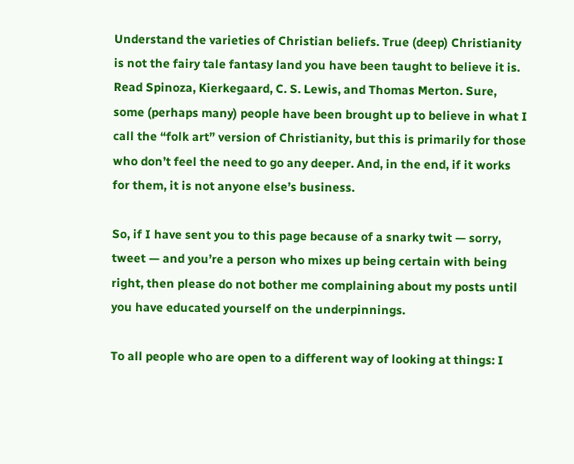Understand the varieties of Christian beliefs. True (deep) Christianity is not the fairy tale fantasy land you have been taught to believe it is. Read Spinoza, Kierkegaard, C. S. Lewis, and Thomas Merton. Sure, some (perhaps many) people have been brought up to believe in what I call the “folk art” version of Christianity, but this is primarily for those who don’t feel the need to go any deeper. And, in the end, if it works for them, it is not anyone else’s business.

So, if I have sent you to this page because of a snarky twit — sorry, tweet — and you’re a person who mixes up being certain with being right, then please do not bother me complaining about my posts until you have educated yourself on the underpinnings.

To all people who are open to a different way of looking at things: I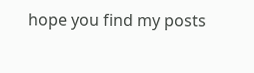hope you find my posts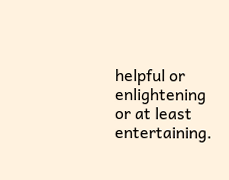helpful or enlightening or at least entertaining.